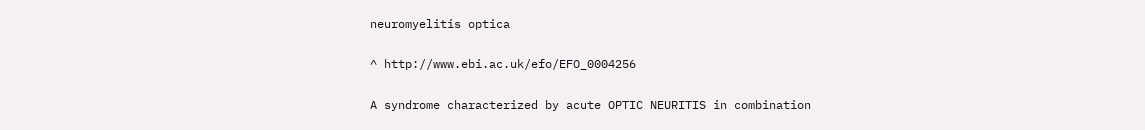neuromyelitis optica

^ http://www.ebi.ac.uk/efo/EFO_0004256

A syndrome characterized by acute OPTIC NEURITIS in combination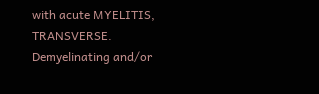with acute MYELITIS, TRANSVERSE. Demyelinating and/or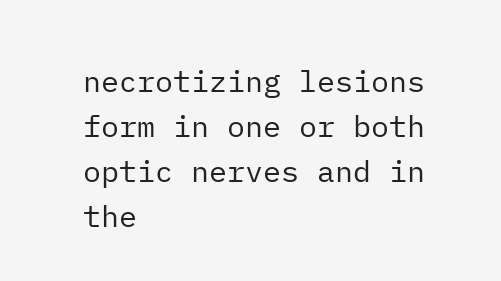necrotizing lesions form in one or both optic nerves and in the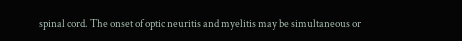spinal cord. The onset of optic neuritis and myelitis may be simultaneous or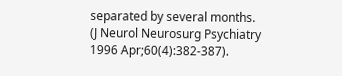separated by several months. (J Neurol Neurosurg Psychiatry 1996 Apr;60(4):382-387).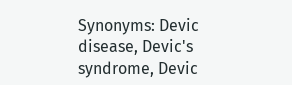Synonyms: Devic disease, Devic's syndrome, Devic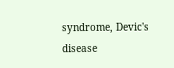syndrome, Devic's disease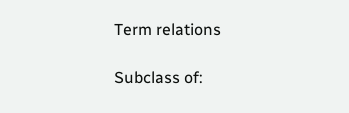Term relations

Subclass of: